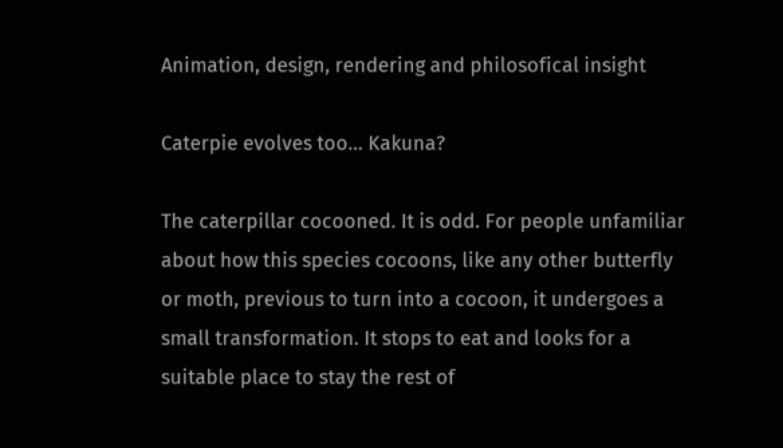Animation, design, rendering and philosofical insight

Caterpie evolves too… Kakuna?

The caterpillar cocooned. It is odd. For people unfamiliar about how this species cocoons, like any other butterfly or moth, previous to turn into a cocoon, it undergoes a small transformation. It stops to eat and looks for a suitable place to stay the rest of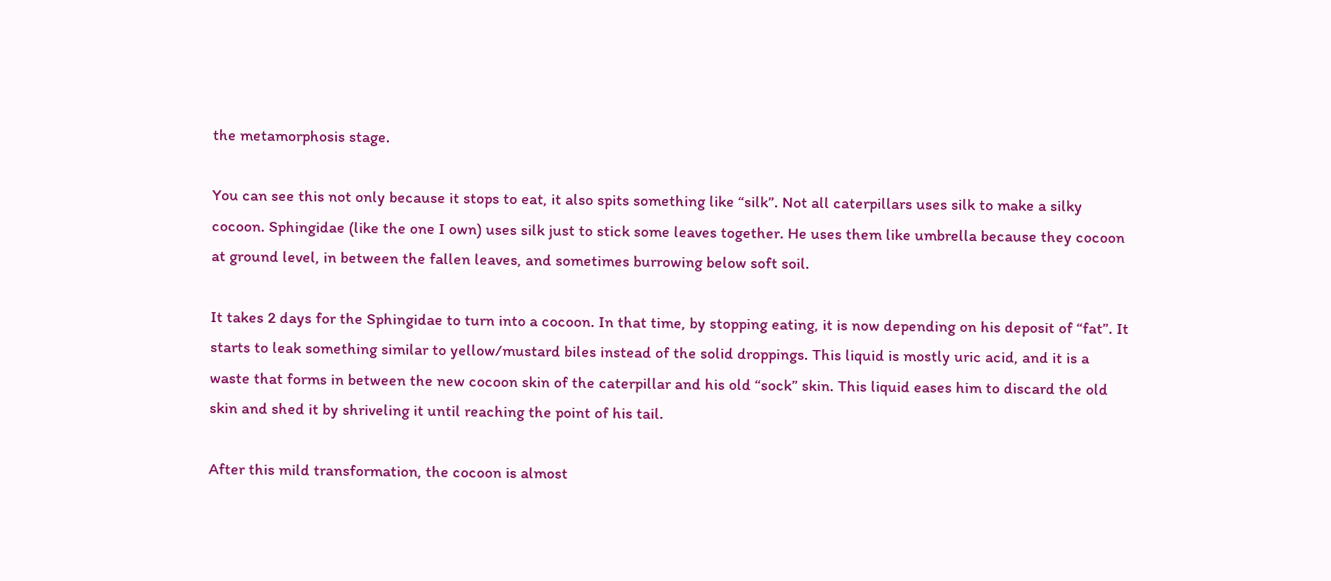the metamorphosis stage.

You can see this not only because it stops to eat, it also spits something like “silk”. Not all caterpillars uses silk to make a silky cocoon. Sphingidae (like the one I own) uses silk just to stick some leaves together. He uses them like umbrella because they cocoon at ground level, in between the fallen leaves, and sometimes burrowing below soft soil.

It takes 2 days for the Sphingidae to turn into a cocoon. In that time, by stopping eating, it is now depending on his deposit of “fat”. It starts to leak something similar to yellow/mustard biles instead of the solid droppings. This liquid is mostly uric acid, and it is a waste that forms in between the new cocoon skin of the caterpillar and his old “sock” skin. This liquid eases him to discard the old skin and shed it by shriveling it until reaching the point of his tail.

After this mild transformation, the cocoon is almost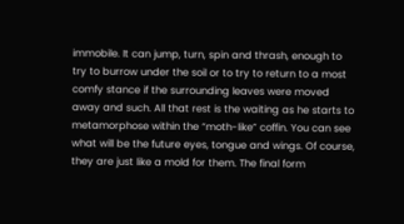immobile. It can jump, turn, spin and thrash, enough to try to burrow under the soil or to try to return to a most comfy stance if the surrounding leaves were moved away and such. All that rest is the waiting as he starts to metamorphose within the “moth-like” coffin. You can see what will be the future eyes, tongue and wings. Of course, they are just like a mold for them. The final form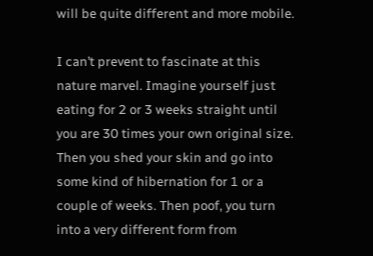will be quite different and more mobile.

I can’t prevent to fascinate at this nature marvel. Imagine yourself just eating for 2 or 3 weeks straight until you are 30 times your own original size. Then you shed your skin and go into some kind of hibernation for 1 or a couple of weeks. Then poof, you turn into a very different form from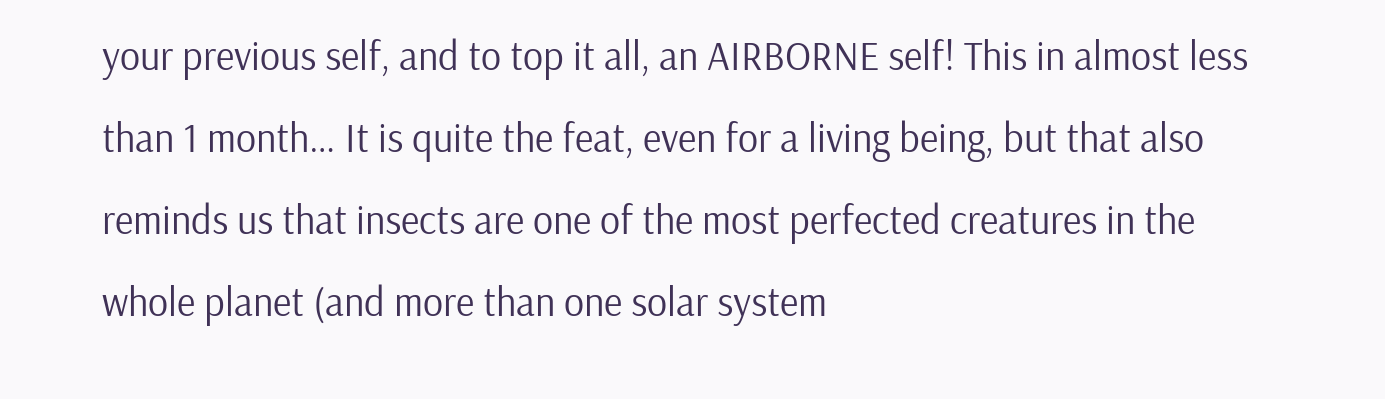your previous self, and to top it all, an AIRBORNE self! This in almost less than 1 month… It is quite the feat, even for a living being, but that also reminds us that insects are one of the most perfected creatures in the whole planet (and more than one solar system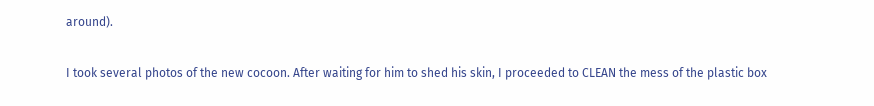around).

I took several photos of the new cocoon. After waiting for him to shed his skin, I proceeded to CLEAN the mess of the plastic box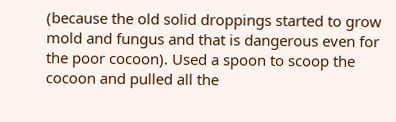(because the old solid droppings started to grow mold and fungus and that is dangerous even for the poor cocoon). Used a spoon to scoop the cocoon and pulled all the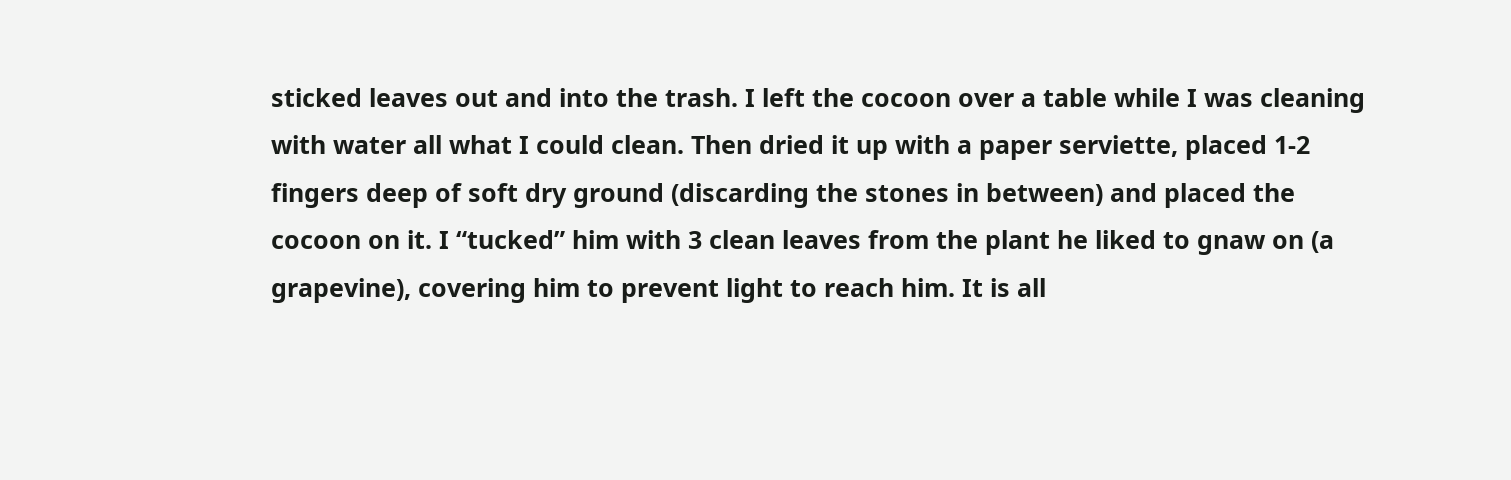sticked leaves out and into the trash. I left the cocoon over a table while I was cleaning with water all what I could clean. Then dried it up with a paper serviette, placed 1-2 fingers deep of soft dry ground (discarding the stones in between) and placed the cocoon on it. I “tucked” him with 3 clean leaves from the plant he liked to gnaw on (a grapevine), covering him to prevent light to reach him. It is all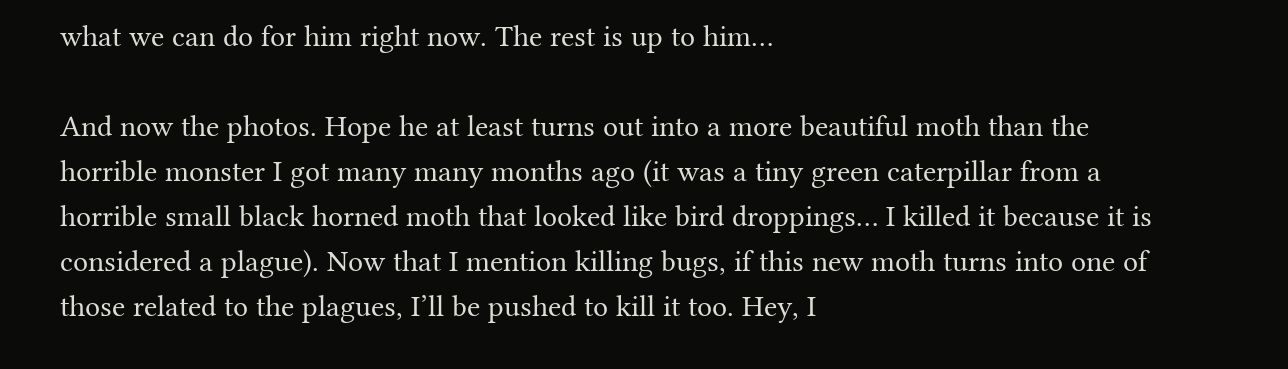what we can do for him right now. The rest is up to him…

And now the photos. Hope he at least turns out into a more beautiful moth than the horrible monster I got many many months ago (it was a tiny green caterpillar from a horrible small black horned moth that looked like bird droppings… I killed it because it is considered a plague). Now that I mention killing bugs, if this new moth turns into one of those related to the plagues, I’ll be pushed to kill it too. Hey, I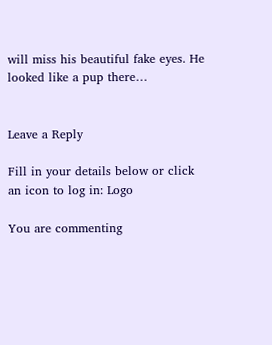will miss his beautiful fake eyes. He looked like a pup there…


Leave a Reply

Fill in your details below or click an icon to log in: Logo

You are commenting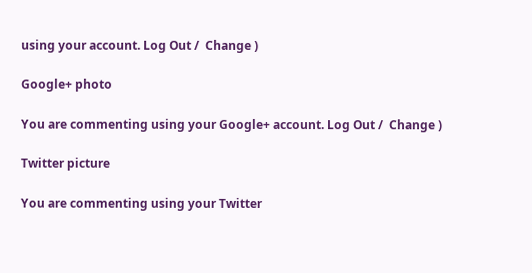using your account. Log Out /  Change )

Google+ photo

You are commenting using your Google+ account. Log Out /  Change )

Twitter picture

You are commenting using your Twitter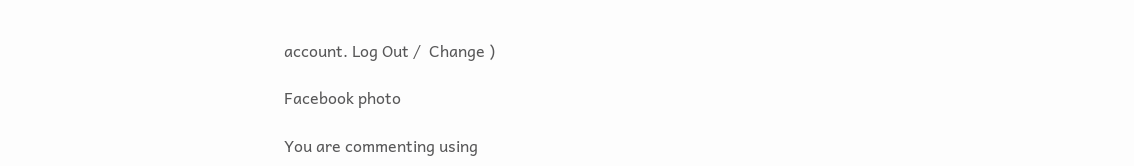account. Log Out /  Change )

Facebook photo

You are commenting using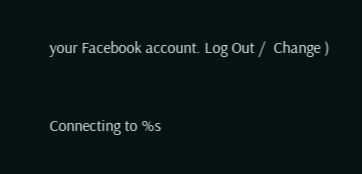your Facebook account. Log Out /  Change )


Connecting to %s